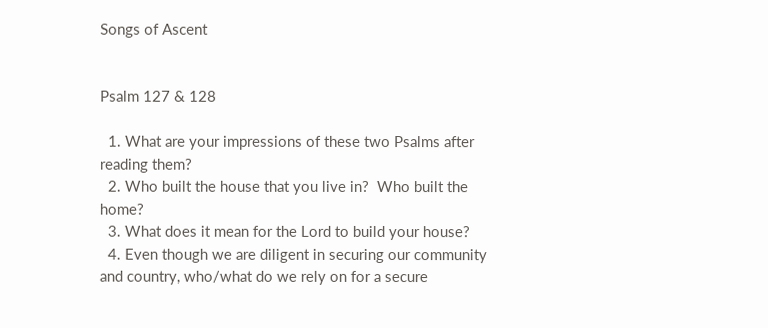Songs of Ascent


Psalm 127 & 128

  1. What are your impressions of these two Psalms after reading them?
  2. Who built the house that you live in?  Who built the home?
  3. What does it mean for the Lord to build your house?
  4. Even though we are diligent in securing our community and country, who/what do we rely on for a secure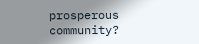prosperous community?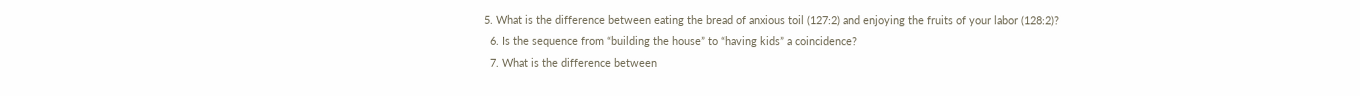5. What is the difference between eating the bread of anxious toil (127:2) and enjoying the fruits of your labor (128:2)?
  6. Is the sequence from “building the house” to “having kids” a coincidence?
  7. What is the difference between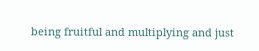being fruitful and multiplying and just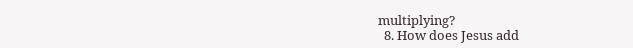multiplying?
  8. How does Jesus add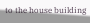to the house building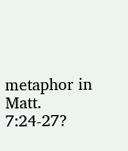metaphor in Matt. 7:24-27?